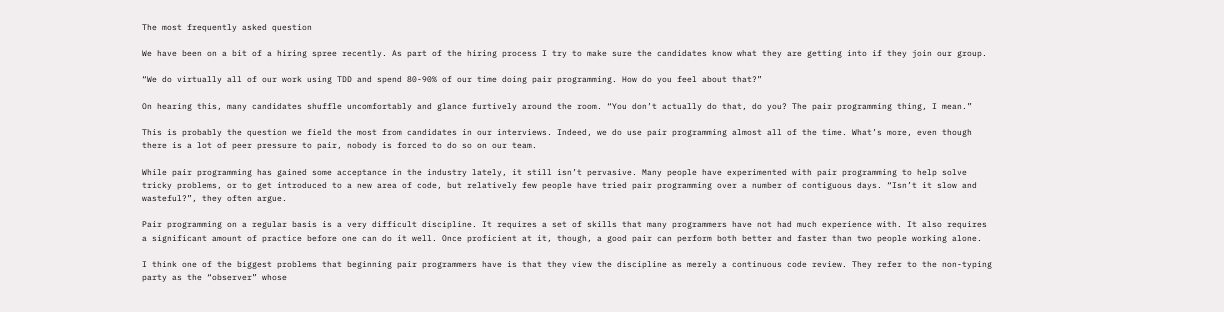The most frequently asked question

We have been on a bit of a hiring spree recently. As part of the hiring process I try to make sure the candidates know what they are getting into if they join our group.

“We do virtually all of our work using TDD and spend 80-90% of our time doing pair programming. How do you feel about that?”

On hearing this, many candidates shuffle uncomfortably and glance furtively around the room. “You don’t actually do that, do you? The pair programming thing, I mean.”

This is probably the question we field the most from candidates in our interviews. Indeed, we do use pair programming almost all of the time. What’s more, even though there is a lot of peer pressure to pair, nobody is forced to do so on our team.

While pair programming has gained some acceptance in the industry lately, it still isn’t pervasive. Many people have experimented with pair programming to help solve tricky problems, or to get introduced to a new area of code, but relatively few people have tried pair programming over a number of contiguous days. “Isn’t it slow and wasteful?”, they often argue.

Pair programming on a regular basis is a very difficult discipline. It requires a set of skills that many programmers have not had much experience with. It also requires a significant amount of practice before one can do it well. Once proficient at it, though, a good pair can perform both better and faster than two people working alone.

I think one of the biggest problems that beginning pair programmers have is that they view the discipline as merely a continuous code review. They refer to the non-typing party as the “observer” whose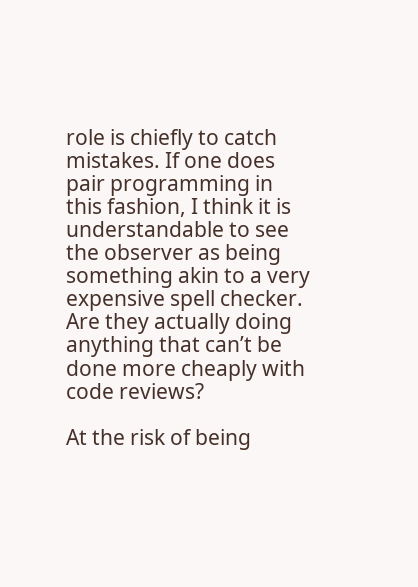role is chiefly to catch mistakes. If one does pair programming in this fashion, I think it is understandable to see the observer as being something akin to a very expensive spell checker. Are they actually doing anything that can’t be done more cheaply with code reviews?

At the risk of being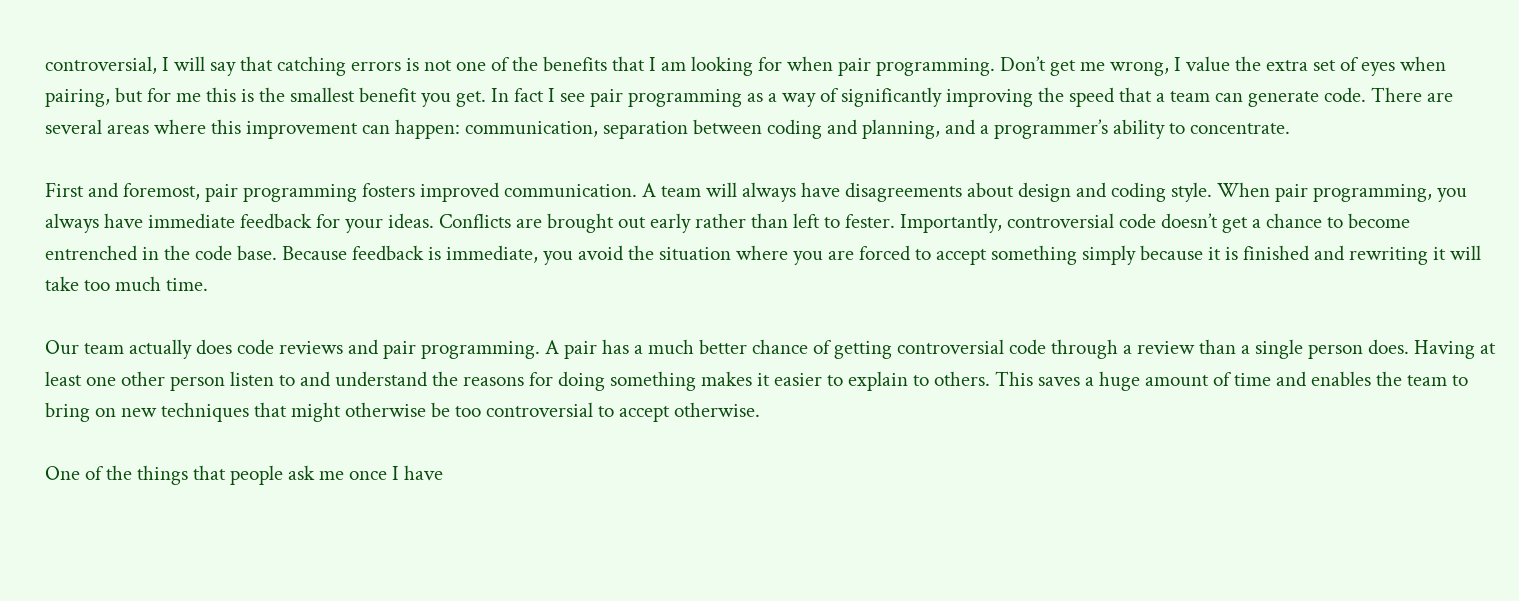controversial, I will say that catching errors is not one of the benefits that I am looking for when pair programming. Don’t get me wrong, I value the extra set of eyes when pairing, but for me this is the smallest benefit you get. In fact I see pair programming as a way of significantly improving the speed that a team can generate code. There are several areas where this improvement can happen: communication, separation between coding and planning, and a programmer’s ability to concentrate.

First and foremost, pair programming fosters improved communication. A team will always have disagreements about design and coding style. When pair programming, you always have immediate feedback for your ideas. Conflicts are brought out early rather than left to fester. Importantly, controversial code doesn’t get a chance to become entrenched in the code base. Because feedback is immediate, you avoid the situation where you are forced to accept something simply because it is finished and rewriting it will take too much time.

Our team actually does code reviews and pair programming. A pair has a much better chance of getting controversial code through a review than a single person does. Having at least one other person listen to and understand the reasons for doing something makes it easier to explain to others. This saves a huge amount of time and enables the team to bring on new techniques that might otherwise be too controversial to accept otherwise.

One of the things that people ask me once I have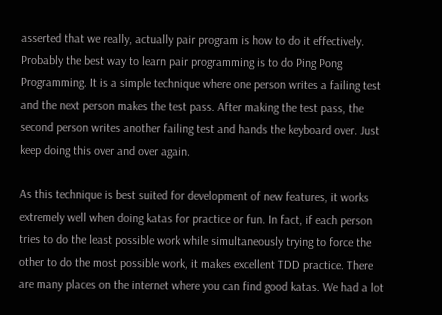asserted that we really, actually pair program is how to do it effectively. Probably the best way to learn pair programming is to do Ping Pong Programming. It is a simple technique where one person writes a failing test and the next person makes the test pass. After making the test pass, the second person writes another failing test and hands the keyboard over. Just keep doing this over and over again.

As this technique is best suited for development of new features, it works extremely well when doing katas for practice or fun. In fact, if each person tries to do the least possible work while simultaneously trying to force the other to do the most possible work, it makes excellent TDD practice. There are many places on the internet where you can find good katas. We had a lot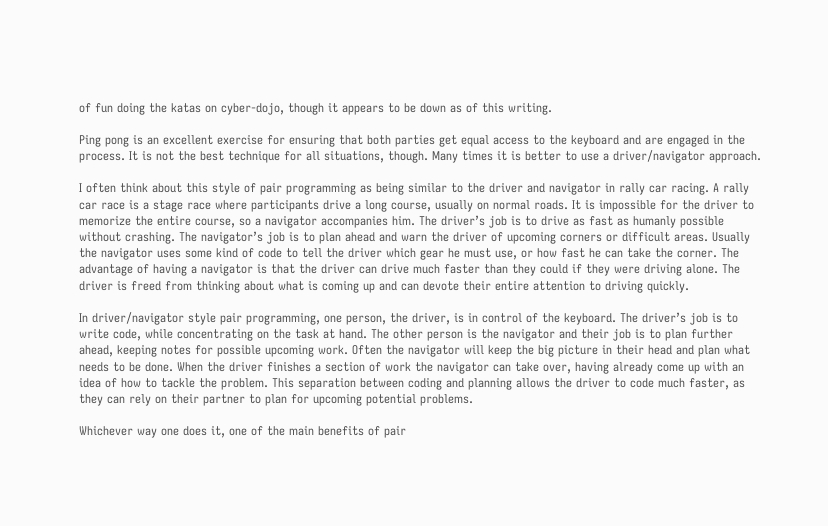of fun doing the katas on cyber-dojo, though it appears to be down as of this writing.

Ping pong is an excellent exercise for ensuring that both parties get equal access to the keyboard and are engaged in the process. It is not the best technique for all situations, though. Many times it is better to use a driver/navigator approach.

I often think about this style of pair programming as being similar to the driver and navigator in rally car racing. A rally car race is a stage race where participants drive a long course, usually on normal roads. It is impossible for the driver to memorize the entire course, so a navigator accompanies him. The driver’s job is to drive as fast as humanly possible without crashing. The navigator’s job is to plan ahead and warn the driver of upcoming corners or difficult areas. Usually the navigator uses some kind of code to tell the driver which gear he must use, or how fast he can take the corner. The advantage of having a navigator is that the driver can drive much faster than they could if they were driving alone. The driver is freed from thinking about what is coming up and can devote their entire attention to driving quickly.

In driver/navigator style pair programming, one person, the driver, is in control of the keyboard. The driver’s job is to write code, while concentrating on the task at hand. The other person is the navigator and their job is to plan further ahead, keeping notes for possible upcoming work. Often the navigator will keep the big picture in their head and plan what needs to be done. When the driver finishes a section of work the navigator can take over, having already come up with an idea of how to tackle the problem. This separation between coding and planning allows the driver to code much faster, as they can rely on their partner to plan for upcoming potential problems.

Whichever way one does it, one of the main benefits of pair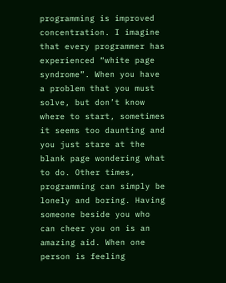programming is improved concentration. I imagine that every programmer has experienced “white page syndrome”. When you have a problem that you must solve, but don’t know where to start, sometimes it seems too daunting and you just stare at the blank page wondering what to do. Other times, programming can simply be lonely and boring. Having someone beside you who can cheer you on is an amazing aid. When one person is feeling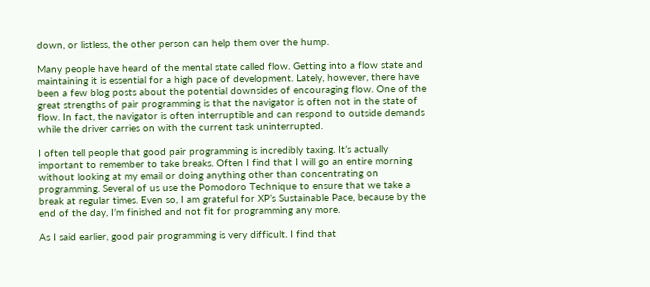down, or listless, the other person can help them over the hump.

Many people have heard of the mental state called flow. Getting into a flow state and maintaining it is essential for a high pace of development. Lately, however, there have been a few blog posts about the potential downsides of encouraging flow. One of the great strengths of pair programming is that the navigator is often not in the state of flow. In fact, the navigator is often interruptible and can respond to outside demands while the driver carries on with the current task uninterrupted.

I often tell people that good pair programming is incredibly taxing. It’s actually important to remember to take breaks. Often I find that I will go an entire morning without looking at my email or doing anything other than concentrating on programming. Several of us use the Pomodoro Technique to ensure that we take a break at regular times. Even so, I am grateful for XP’s Sustainable Pace, because by the end of the day, I’m finished and not fit for programming any more.

As I said earlier, good pair programming is very difficult. I find that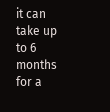it can take up to 6 months for a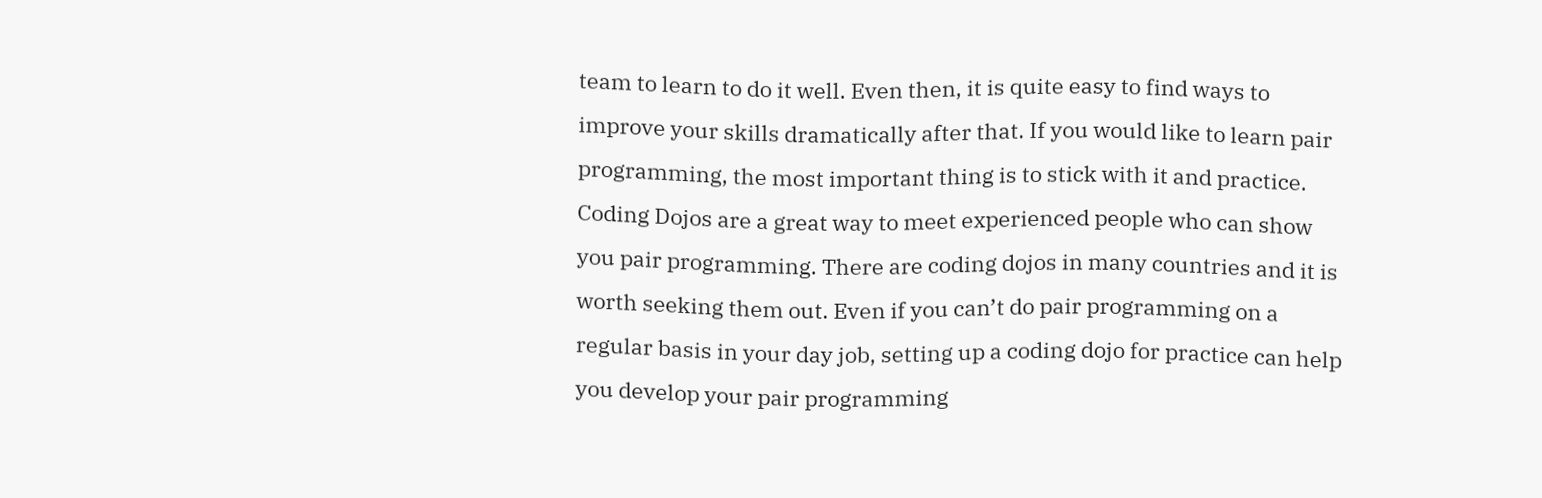team to learn to do it well. Even then, it is quite easy to find ways to improve your skills dramatically after that. If you would like to learn pair programming, the most important thing is to stick with it and practice. Coding Dojos are a great way to meet experienced people who can show you pair programming. There are coding dojos in many countries and it is worth seeking them out. Even if you can’t do pair programming on a regular basis in your day job, setting up a coding dojo for practice can help you develop your pair programming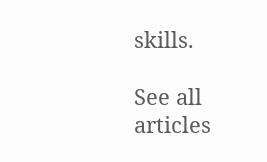skills.

See all articles